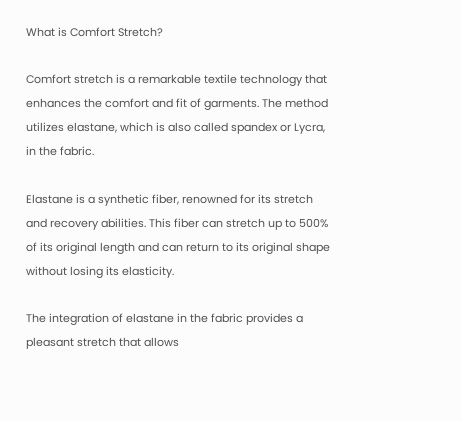What is Comfort Stretch?

Comfort stretch is a remarkable textile technology that enhances the comfort and fit of garments. The method utilizes elastane, which is also called spandex or Lycra, in the fabric.

Elastane is a synthetic fiber, renowned for its stretch and recovery abilities. This fiber can stretch up to 500% of its original length and can return to its original shape without losing its elasticity.

The integration of elastane in the fabric provides a pleasant stretch that allows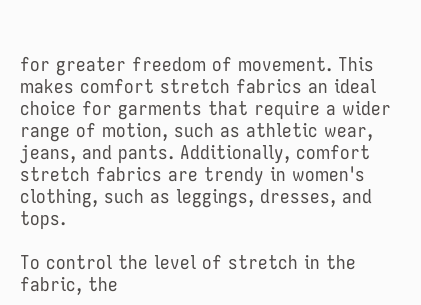for greater freedom of movement. This makes comfort stretch fabrics an ideal choice for garments that require a wider range of motion, such as athletic wear, jeans, and pants. Additionally, comfort stretch fabrics are trendy in women's clothing, such as leggings, dresses, and tops.

To control the level of stretch in the fabric, the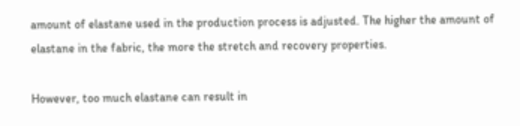amount of elastane used in the production process is adjusted. The higher the amount of elastane in the fabric, the more the stretch and recovery properties.

However, too much elastane can result in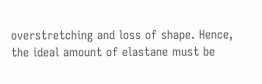overstretching and loss of shape. Hence, the ideal amount of elastane must be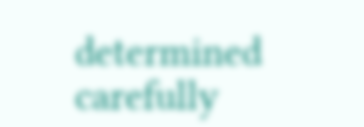determined carefully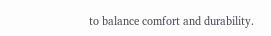to balance comfort and durability.